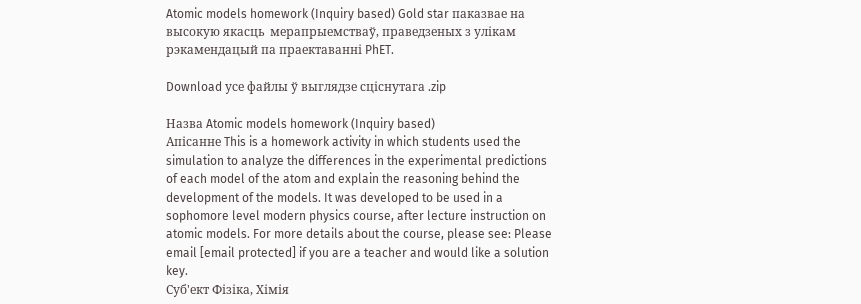Atomic models homework (Inquiry based) Gold star паказвае на высокую якасць  мерапрыемстваў, праведзеных з улікам рэкамендацый па праектаванні PhET.

Download усе файлы ў выглядзе сціснутага .zip

Назва Atomic models homework (Inquiry based)
Апісанне This is a homework activity in which students used the simulation to analyze the differences in the experimental predictions of each model of the atom and explain the reasoning behind the development of the models. It was developed to be used in a sophomore level modern physics course, after lecture instruction on atomic models. For more details about the course, please see: Please email [email protected] if you are a teacher and would like a solution key.
Суб'ект Фізіка, Хімія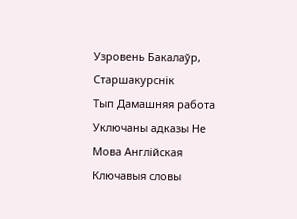Узровень Бакалаўр, Старшакурснік
Тып Дамашняя работа
Уключаны адказы Не
Мова Англійская
Ключавыя словы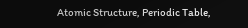Atomic Structure, Periodic Table,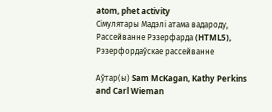atom, phet activity
Сімулятары Мадэлі атама вадароду, Рассейванне Рэзерфарда (HTML5), Рэзерфордаўскае рассейванне

Аўтар(ы) Sam McKagan, Kathy Perkins and Carl Wieman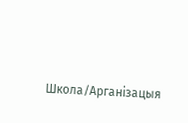Школа/Арганізацыя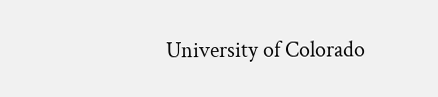University of Colorado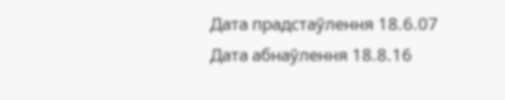Дата прадстаўлення 18.6.07
Дата абнаўлення 18.8.16